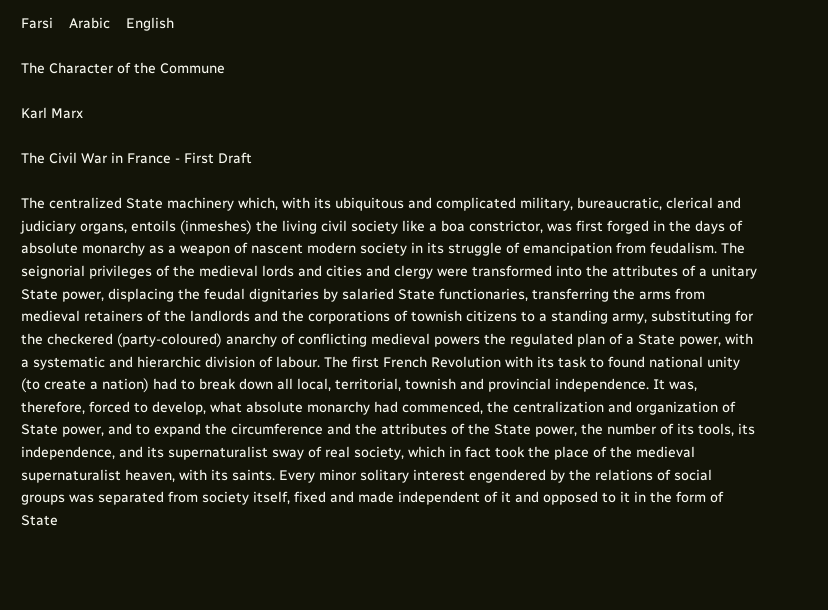Farsi    Arabic    English

The Character of the Commune

Karl Marx

The Civil War in France - First Draft

The centralized State machinery which, with its ubiquitous and complicated military, bureaucratic, clerical and judiciary organs, entoils (inmeshes) the living civil society like a boa constrictor, was first forged in the days of absolute monarchy as a weapon of nascent modern society in its struggle of emancipation from feudalism. The seignorial privileges of the medieval lords and cities and clergy were transformed into the attributes of a unitary State power, displacing the feudal dignitaries by salaried State functionaries, transferring the arms from medieval retainers of the landlords and the corporations of townish citizens to a standing army, substituting for the checkered (party-coloured) anarchy of conflicting medieval powers the regulated plan of a State power, with a systematic and hierarchic division of labour. The first French Revolution with its task to found national unity (to create a nation) had to break down all local, territorial, townish and provincial independence. It was, therefore, forced to develop, what absolute monarchy had commenced, the centralization and organization of State power, and to expand the circumference and the attributes of the State power, the number of its tools, its independence, and its supernaturalist sway of real society, which in fact took the place of the medieval supernaturalist heaven, with its saints. Every minor solitary interest engendered by the relations of social groups was separated from society itself, fixed and made independent of it and opposed to it in the form of State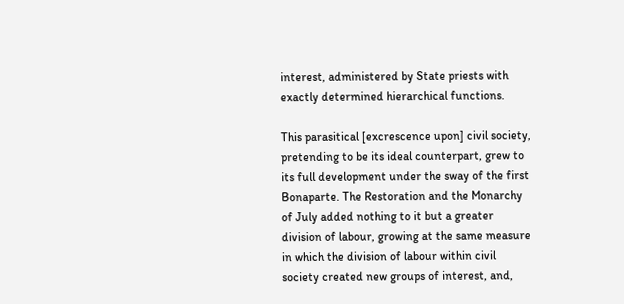interest, administered by State priests with exactly determined hierarchical functions.

This parasitical [excrescence upon] civil society, pretending to be its ideal counterpart, grew to its full development under the sway of the first Bonaparte. The Restoration and the Monarchy of July added nothing to it but a greater division of labour, growing at the same measure in which the division of labour within civil society created new groups of interest, and,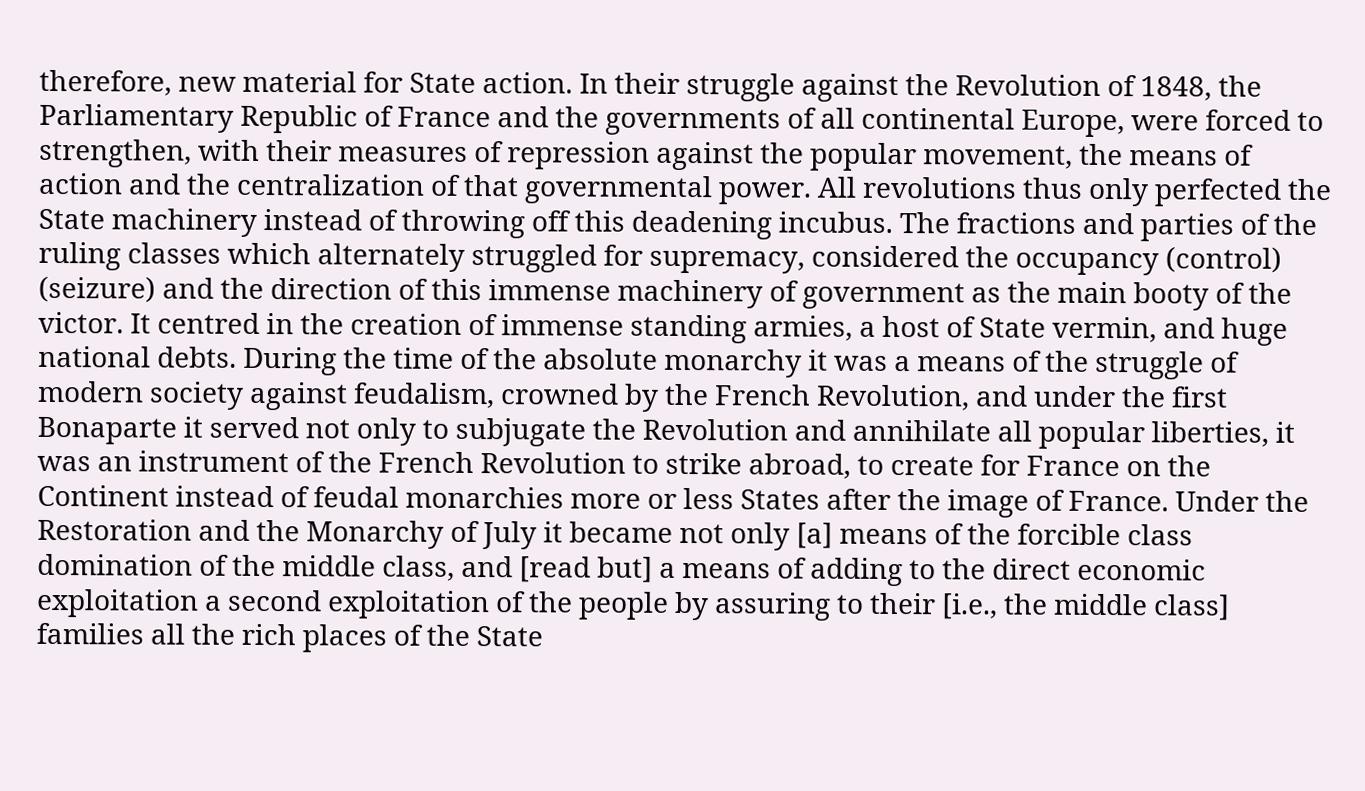therefore, new material for State action. In their struggle against the Revolution of 1848, the Parliamentary Republic of France and the governments of all continental Europe, were forced to strengthen, with their measures of repression against the popular movement, the means of action and the centralization of that governmental power. All revolutions thus only perfected the State machinery instead of throwing off this deadening incubus. The fractions and parties of the ruling classes which alternately struggled for supremacy, considered the occupancy (control) (seizure) and the direction of this immense machinery of government as the main booty of the victor. It centred in the creation of immense standing armies, a host of State vermin, and huge national debts. During the time of the absolute monarchy it was a means of the struggle of modern society against feudalism, crowned by the French Revolution, and under the first Bonaparte it served not only to subjugate the Revolution and annihilate all popular liberties, it was an instrument of the French Revolution to strike abroad, to create for France on the Continent instead of feudal monarchies more or less States after the image of France. Under the Restoration and the Monarchy of July it became not only [a] means of the forcible class domination of the middle class, and [read but] a means of adding to the direct economic exploitation a second exploitation of the people by assuring to their [i.e., the middle class] families all the rich places of the State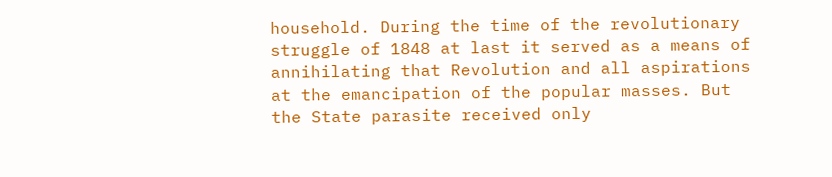household. During the time of the revolutionary struggle of 1848 at last it served as a means of annihilating that Revolution and all aspirations at the emancipation of the popular masses. But the State parasite received only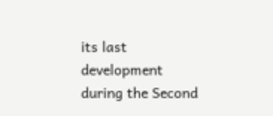its last development during the Second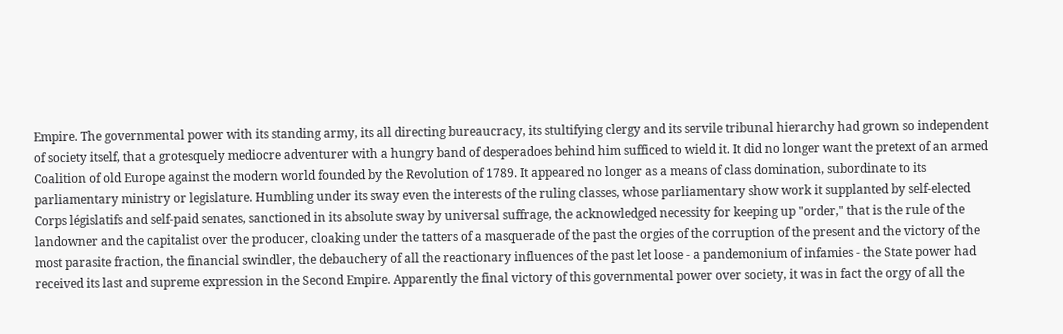Empire. The governmental power with its standing army, its all directing bureaucracy, its stultifying clergy and its servile tribunal hierarchy had grown so independent of society itself, that a grotesquely mediocre adventurer with a hungry band of desperadoes behind him sufficed to wield it. It did no longer want the pretext of an armed Coalition of old Europe against the modern world founded by the Revolution of 1789. It appeared no longer as a means of class domination, subordinate to its parliamentary ministry or legislature. Humbling under its sway even the interests of the ruling classes, whose parliamentary show work it supplanted by self-elected Corps législatifs and self-paid senates, sanctioned in its absolute sway by universal suffrage, the acknowledged necessity for keeping up "order," that is the rule of the landowner and the capitalist over the producer, cloaking under the tatters of a masquerade of the past the orgies of the corruption of the present and the victory of the most parasite fraction, the financial swindler, the debauchery of all the reactionary influences of the past let loose - a pandemonium of infamies - the State power had received its last and supreme expression in the Second Empire. Apparently the final victory of this governmental power over society, it was in fact the orgy of all the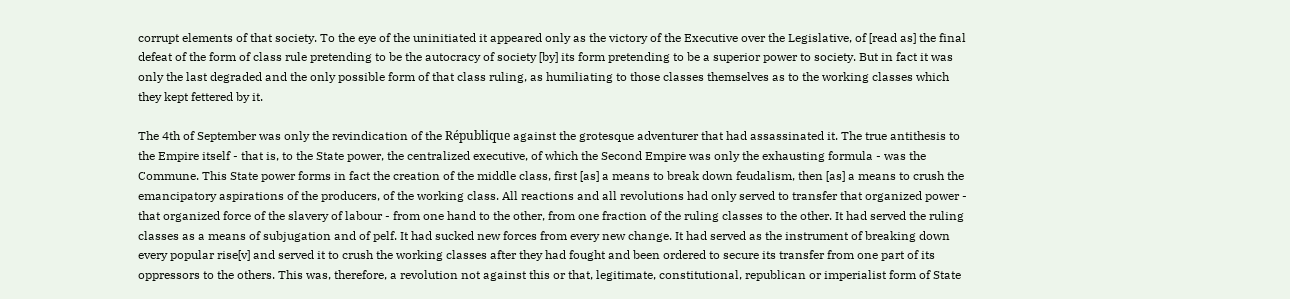corrupt elements of that society. To the eye of the uninitiated it appeared only as the victory of the Executive over the Legislative, of [read as] the final defeat of the form of class rule pretending to be the autocracy of society [by] its form pretending to be a superior power to society. But in fact it was only the last degraded and the only possible form of that class ruling, as humiliating to those classes themselves as to the working classes which they kept fettered by it.

The 4th of September was only the revindication of the République against the grotesque adventurer that had assassinated it. The true antithesis to the Empire itself - that is, to the State power, the centralized executive, of which the Second Empire was only the exhausting formula - was the Commune. This State power forms in fact the creation of the middle class, first [as] a means to break down feudalism, then [as] a means to crush the emancipatory aspirations of the producers, of the working class. All reactions and all revolutions had only served to transfer that organized power - that organized force of the slavery of labour - from one hand to the other, from one fraction of the ruling classes to the other. It had served the ruling classes as a means of subjugation and of pelf. It had sucked new forces from every new change. It had served as the instrument of breaking down every popular rise[v] and served it to crush the working classes after they had fought and been ordered to secure its transfer from one part of its oppressors to the others. This was, therefore, a revolution not against this or that, legitimate, constitutional, republican or imperialist form of State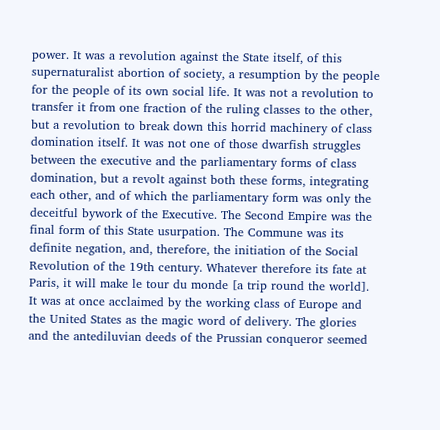power. It was a revolution against the State itself, of this supernaturalist abortion of society, a resumption by the people for the people of its own social life. It was not a revolution to transfer it from one fraction of the ruling classes to the other, but a revolution to break down this horrid machinery of class domination itself. It was not one of those dwarfish struggles between the executive and the parliamentary forms of class domination, but a revolt against both these forms, integrating each other, and of which the parliamentary form was only the deceitful bywork of the Executive. The Second Empire was the final form of this State usurpation. The Commune was its definite negation, and, therefore, the initiation of the Social Revolution of the 19th century. Whatever therefore its fate at Paris, it will make le tour du monde [a trip round the world]. It was at once acclaimed by the working class of Europe and the United States as the magic word of delivery. The glories and the antediluvian deeds of the Prussian conqueror seemed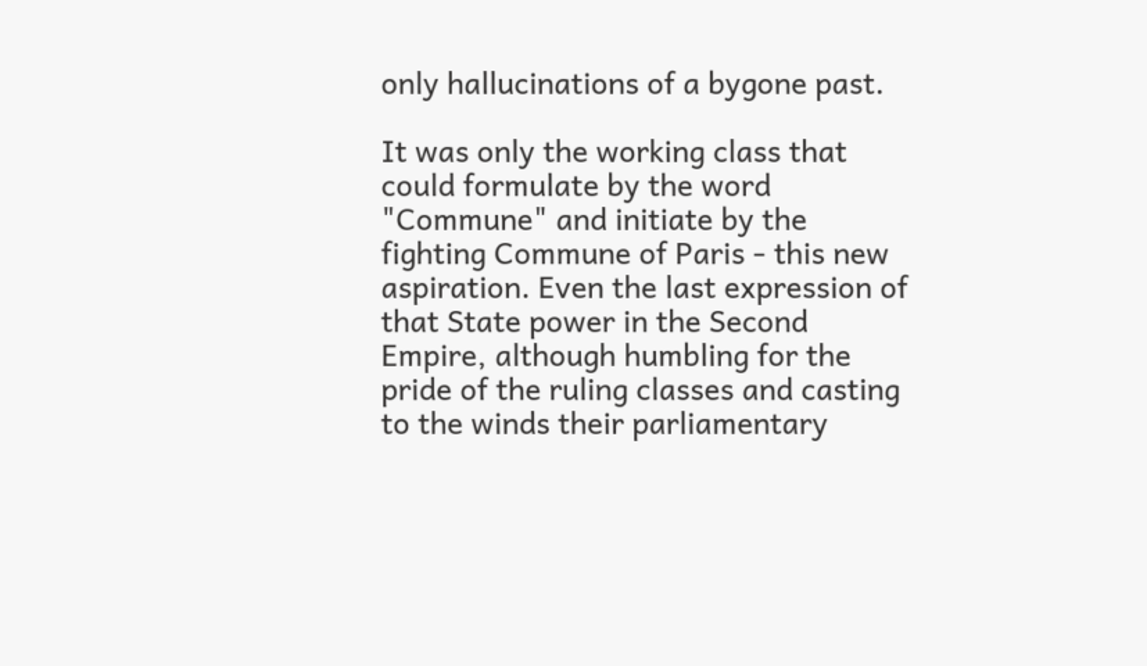only hallucinations of a bygone past.

It was only the working class that could formulate by the word "Commune" and initiate by the fighting Commune of Paris - this new aspiration. Even the last expression of that State power in the Second Empire, although humbling for the pride of the ruling classes and casting to the winds their parliamentary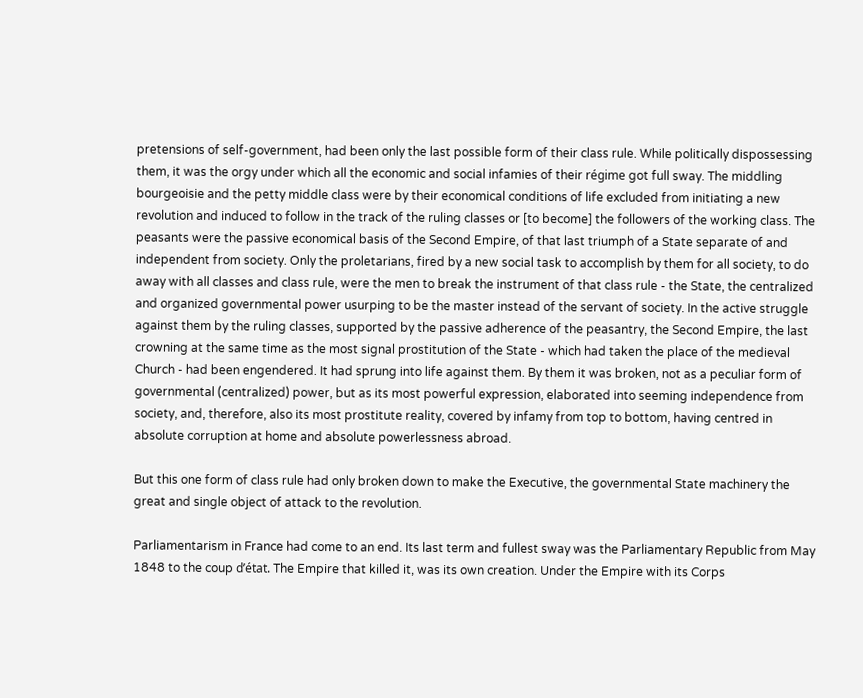pretensions of self-government, had been only the last possible form of their class rule. While politically dispossessing them, it was the orgy under which all the economic and social infamies of their régime got full sway. The middling bourgeoisie and the petty middle class were by their economical conditions of life excluded from initiating a new revolution and induced to follow in the track of the ruling classes or [to become] the followers of the working class. The peasants were the passive economical basis of the Second Empire, of that last triumph of a State separate of and independent from society. Only the proletarians, fired by a new social task to accomplish by them for all society, to do away with all classes and class rule, were the men to break the instrument of that class rule - the State, the centralized and organized governmental power usurping to be the master instead of the servant of society. In the active struggle against them by the ruling classes, supported by the passive adherence of the peasantry, the Second Empire, the last crowning at the same time as the most signal prostitution of the State - which had taken the place of the medieval Church - had been engendered. It had sprung into life against them. By them it was broken, not as a peculiar form of governmental (centralized) power, but as its most powerful expression, elaborated into seeming independence from society, and, therefore, also its most prostitute reality, covered by infamy from top to bottom, having centred in absolute corruption at home and absolute powerlessness abroad.

But this one form of class rule had only broken down to make the Executive, the governmental State machinery the great and single object of attack to the revolution.

Parliamentarism in France had come to an end. Its last term and fullest sway was the Parliamentary Republic from May 1848 to the coup d’état. The Empire that killed it, was its own creation. Under the Empire with its Corps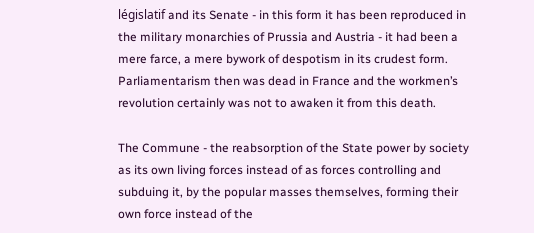législatif and its Senate - in this form it has been reproduced in the military monarchies of Prussia and Austria - it had been a mere farce, a mere bywork of despotism in its crudest form. Parliamentarism then was dead in France and the workmen’s revolution certainly was not to awaken it from this death.

The Commune - the reabsorption of the State power by society as its own living forces instead of as forces controlling and subduing it, by the popular masses themselves, forming their own force instead of the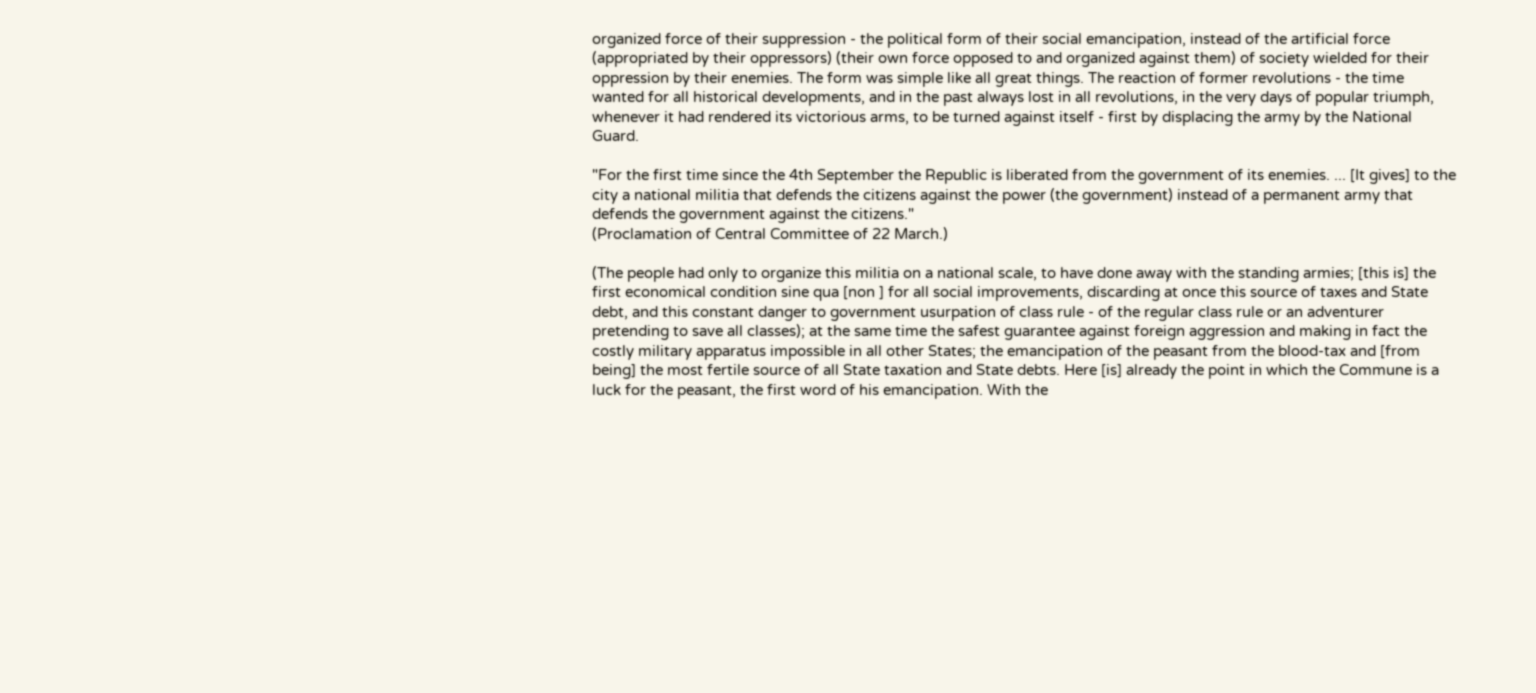organized force of their suppression - the political form of their social emancipation, instead of the artificial force (appropriated by their oppressors) (their own force opposed to and organized against them) of society wielded for their oppression by their enemies. The form was simple like all great things. The reaction of former revolutions - the time wanted for all historical developments, and in the past always lost in all revolutions, in the very days of popular triumph, whenever it had rendered its victorious arms, to be turned against itself - first by displacing the army by the National Guard.

"For the first time since the 4th September the Republic is liberated from the government of its enemies. ... [It gives] to the city a national militia that defends the citizens against the power (the government) instead of a permanent army that defends the government against the citizens."
(Proclamation of Central Committee of 22 March.)

(The people had only to organize this militia on a national scale, to have done away with the standing armies; [this is] the first economical condition sine qua [non ] for all social improvements, discarding at once this source of taxes and State debt, and this constant danger to government usurpation of class rule - of the regular class rule or an adventurer pretending to save all classes); at the same time the safest guarantee against foreign aggression and making in fact the costly military apparatus impossible in all other States; the emancipation of the peasant from the blood-tax and [from being] the most fertile source of all State taxation and State debts. Here [is] already the point in which the Commune is a luck for the peasant, the first word of his emancipation. With the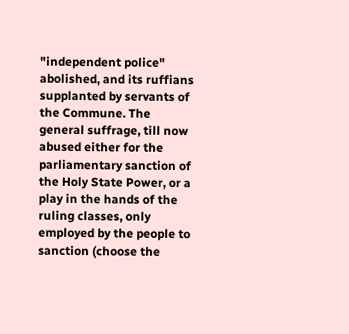"independent police" abolished, and its ruffians supplanted by servants of the Commune. The general suffrage, till now abused either for the parliamentary sanction of the Holy State Power, or a play in the hands of the ruling classes, only employed by the people to sanction (choose the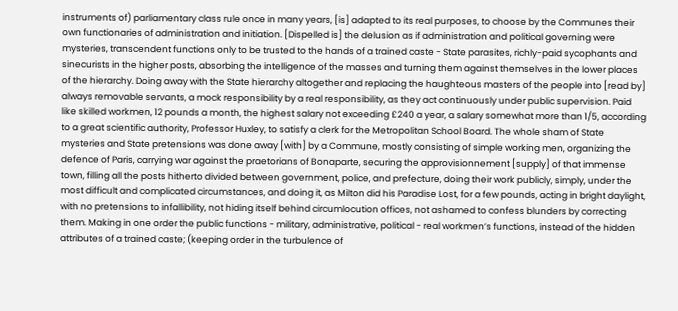instruments of) parliamentary class rule once in many years, [is] adapted to its real purposes, to choose by the Communes their own functionaries of administration and initiation. [Dispelled is] the delusion as if administration and political governing were mysteries, transcendent functions only to be trusted to the hands of a trained caste - State parasites, richly-paid sycophants and sinecurists in the higher posts, absorbing the intelligence of the masses and turning them against themselves in the lower places of the hierarchy. Doing away with the State hierarchy altogether and replacing the haughteous masters of the people into [read by] always removable servants, a mock responsibility by a real responsibility, as they act continuously under public supervision. Paid like skilled workmen, 12 pounds a month, the highest salary not exceeding £240 a year, a salary somewhat more than 1/5, according to a great scientific authority, Professor Huxley, to satisfy a clerk for the Metropolitan School Board. The whole sham of State mysteries and State pretensions was done away [with] by a Commune, mostly consisting of simple working men, organizing the defence of Paris, carrying war against the praetorians of Bonaparte, securing the approvisionnement [supply] of that immense town, filling all the posts hitherto divided between government, police, and prefecture, doing their work publicly, simply, under the most difficult and complicated circumstances, and doing it, as Milton did his Paradise Lost, for a few pounds, acting in bright daylight, with no pretensions to infallibility, not hiding itself behind circumlocution offices, not ashamed to confess blunders by correcting them. Making in one order the public functions - military, administrative, political - real workmen’s functions, instead of the hidden attributes of a trained caste; (keeping order in the turbulence of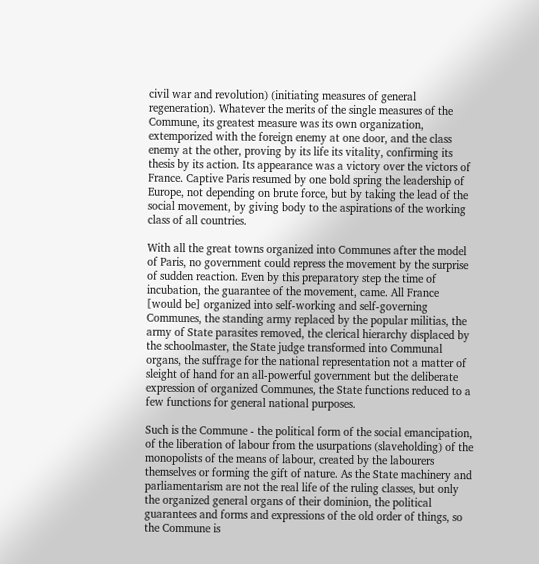civil war and revolution) (initiating measures of general regeneration). Whatever the merits of the single measures of the Commune, its greatest measure was its own organization, extemporized with the foreign enemy at one door, and the class enemy at the other, proving by its life its vitality, confirming its thesis by its action. Its appearance was a victory over the victors of France. Captive Paris resumed by one bold spring the leadership of Europe, not depending on brute force, but by taking the lead of the social movement, by giving body to the aspirations of the working class of all countries.

With all the great towns organized into Communes after the model of Paris, no government could repress the movement by the surprise of sudden reaction. Even by this preparatory step the time of incubation, the guarantee of the movement, came. All France [would be] organized into self-working and self-governing Communes, the standing army replaced by the popular militias, the army of State parasites removed, the clerical hierarchy displaced by the schoolmaster, the State judge transformed into Communal organs, the suffrage for the national representation not a matter of sleight of hand for an all-powerful government but the deliberate expression of organized Communes, the State functions reduced to a few functions for general national purposes.

Such is the Commune - the political form of the social emancipation, of the liberation of labour from the usurpations (slaveholding) of the monopolists of the means of labour, created by the labourers themselves or forming the gift of nature. As the State machinery and parliamentarism are not the real life of the ruling classes, but only the organized general organs of their dominion, the political guarantees and forms and expressions of the old order of things, so the Commune is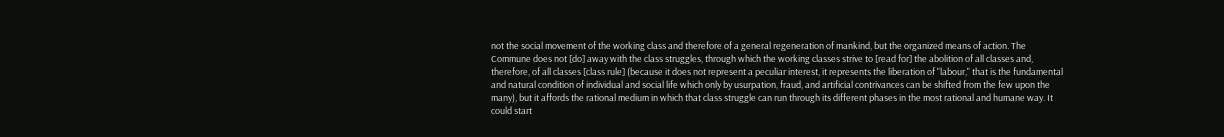not the social movement of the working class and therefore of a general regeneration of mankind, but the organized means of action. The Commune does not [do] away with the class struggles, through which the working classes strive to [read for] the abolition of all classes and, therefore, of all classes [class rule] (because it does not represent a peculiar interest, it represents the liberation of "labour," that is the fundamental and natural condition of individual and social life which only by usurpation, fraud, and artificial contrivances can be shifted from the few upon the many), but it affords the rational medium in which that class struggle can run through its different phases in the most rational and humane way. It could start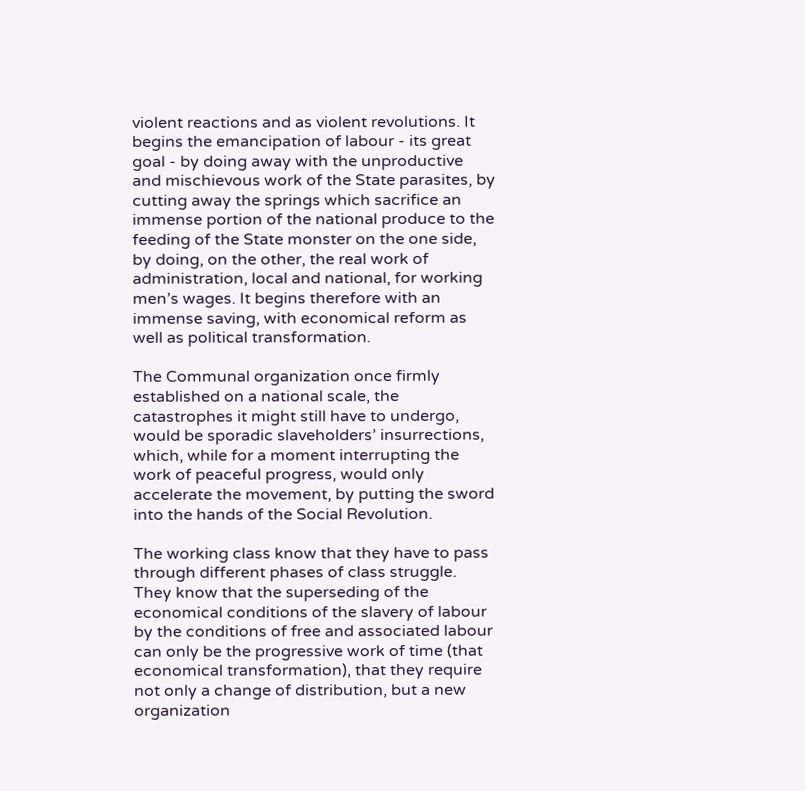violent reactions and as violent revolutions. It begins the emancipation of labour - its great goal - by doing away with the unproductive and mischievous work of the State parasites, by cutting away the springs which sacrifice an immense portion of the national produce to the feeding of the State monster on the one side, by doing, on the other, the real work of administration, local and national, for working men’s wages. It begins therefore with an immense saving, with economical reform as well as political transformation.

The Communal organization once firmly established on a national scale, the catastrophes it might still have to undergo, would be sporadic slaveholders’ insurrections, which, while for a moment interrupting the work of peaceful progress, would only accelerate the movement, by putting the sword into the hands of the Social Revolution.

The working class know that they have to pass through different phases of class struggle. They know that the superseding of the economical conditions of the slavery of labour by the conditions of free and associated labour can only be the progressive work of time (that economical transformation), that they require not only a change of distribution, but a new organization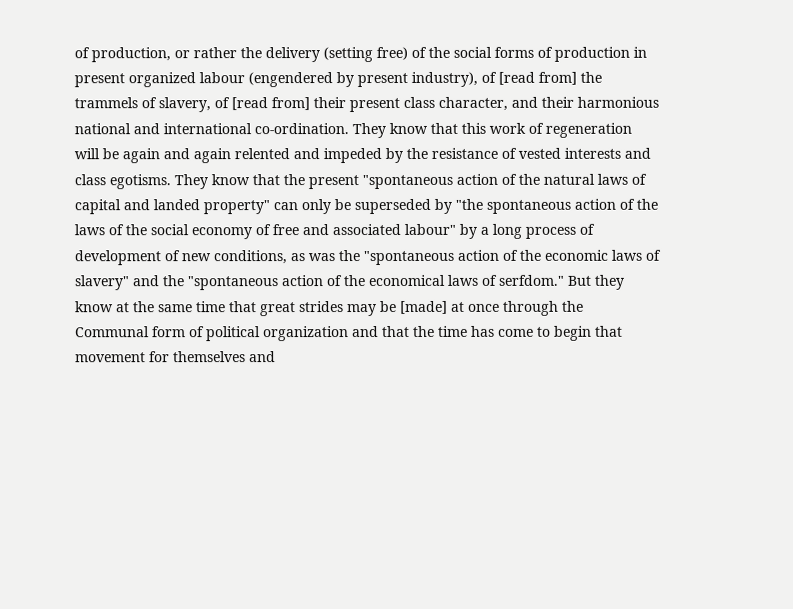of production, or rather the delivery (setting free) of the social forms of production in present organized labour (engendered by present industry), of [read from] the trammels of slavery, of [read from] their present class character, and their harmonious national and international co-ordination. They know that this work of regeneration will be again and again relented and impeded by the resistance of vested interests and class egotisms. They know that the present "spontaneous action of the natural laws of capital and landed property" can only be superseded by "the spontaneous action of the laws of the social economy of free and associated labour" by a long process of development of new conditions, as was the "spontaneous action of the economic laws of slavery" and the "spontaneous action of the economical laws of serfdom." But they know at the same time that great strides may be [made] at once through the Communal form of political organization and that the time has come to begin that movement for themselves and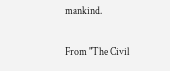mankind.

From "The Civil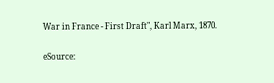War in France - First Draft", Karl Marx, 1870.

eSource: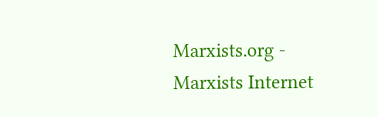Marxists.org - Marxists Internet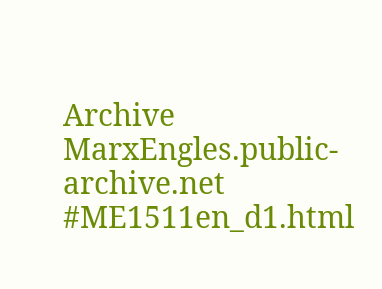Archive
MarxEngles.public-archive.net #ME1511en_d1.html